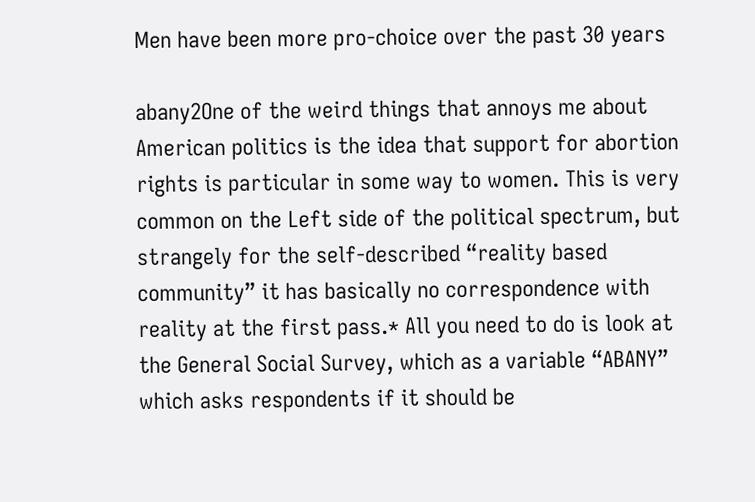Men have been more pro-choice over the past 30 years

abany2One of the weird things that annoys me about American politics is the idea that support for abortion rights is particular in some way to women. This is very common on the Left side of the political spectrum, but strangely for the self-described “reality based community” it has basically no correspondence with reality at the first pass.* All you need to do is look at the General Social Survey, which as a variable “ABANY” which asks respondents if it should be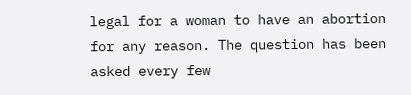legal for a woman to have an abortion for any reason. The question has been asked every few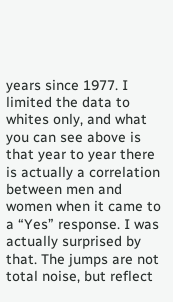years since 1977. I limited the data to whites only, and what you can see above is that year to year there is actually a correlation between men and women when it came to a “Yes” response. I was actually surprised by that. The jumps are not total noise, but reflect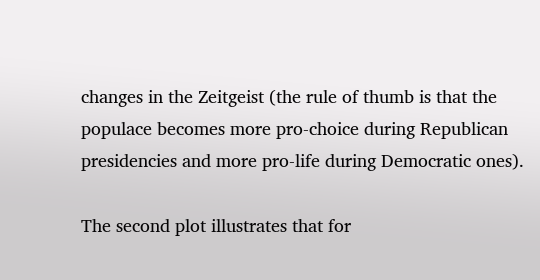changes in the Zeitgeist (the rule of thumb is that the populace becomes more pro-choice during Republican presidencies and more pro-life during Democratic ones).

The second plot illustrates that for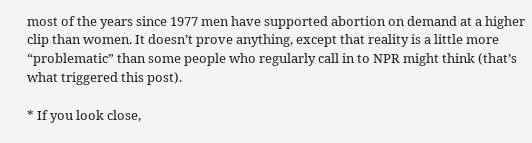most of the years since 1977 men have supported abortion on demand at a higher clip than women. It doesn’t prove anything, except that reality is a little more “problematic” than some people who regularly call in to NPR might think (that’s what triggered this post).

* If you look close,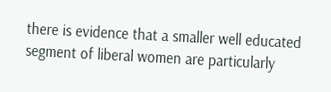there is evidence that a smaller well educated segment of liberal women are particularly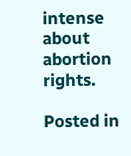intense about abortion rights.

Posted in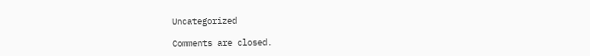Uncategorized

Comments are closed.